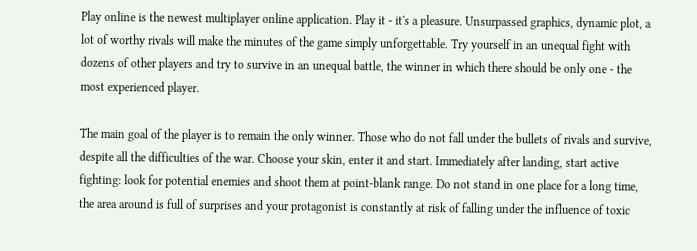Play online is the newest multiplayer online application. Play it - it's a pleasure. Unsurpassed graphics, dynamic plot, a lot of worthy rivals will make the minutes of the game simply unforgettable. Try yourself in an unequal fight with dozens of other players and try to survive in an unequal battle, the winner in which there should be only one - the most experienced player.

The main goal of the player is to remain the only winner. Those who do not fall under the bullets of rivals and survive, despite all the difficulties of the war. Choose your skin, enter it and start. Immediately after landing, start active fighting: look for potential enemies and shoot them at point-blank range. Do not stand in one place for a long time, the area around is full of surprises and your protagonist is constantly at risk of falling under the influence of toxic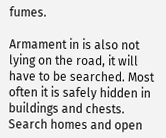fumes.

Armament in is also not lying on the road, it will have to be searched. Most often it is safely hidden in buildings and chests. Search homes and open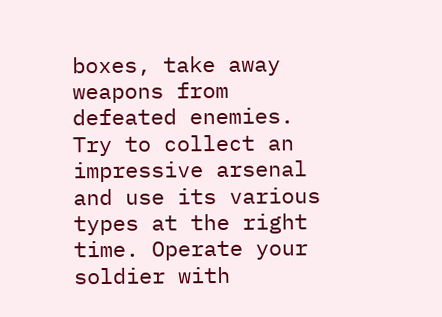boxes, take away weapons from defeated enemies. Try to collect an impressive arsenal and use its various types at the right time. Operate your soldier with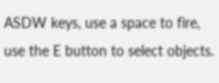ASDW keys, use a space to fire, use the E button to select objects.